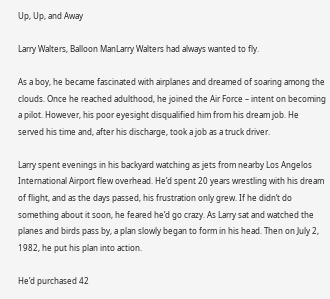Up, Up, and Away

Larry Walters, Balloon ManLarry Walters had always wanted to fly.

As a boy, he became fascinated with airplanes and dreamed of soaring among the clouds. Once he reached adulthood, he joined the Air Force – intent on becoming a pilot. However, his poor eyesight disqualified him from his dream job. He served his time and, after his discharge, took a job as a truck driver.

Larry spent evenings in his backyard watching as jets from nearby Los Angelos International Airport flew overhead. He’d spent 20 years wrestling with his dream of flight, and as the days passed, his frustration only grew. If he didn’t do something about it soon, he feared he’d go crazy. As Larry sat and watched the planes and birds pass by, a plan slowly began to form in his head. Then on July 2, 1982, he put his plan into action.

He’d purchased 42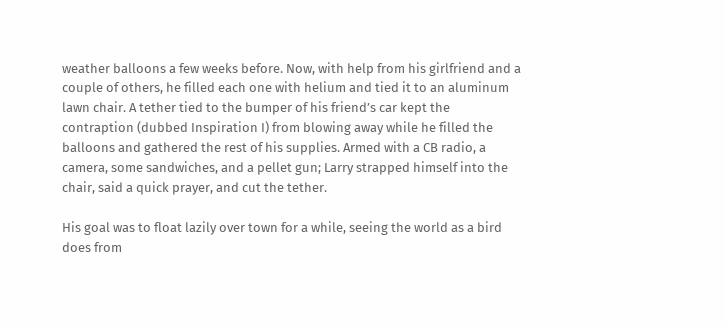weather balloons a few weeks before. Now, with help from his girlfriend and a couple of others, he filled each one with helium and tied it to an aluminum lawn chair. A tether tied to the bumper of his friend’s car kept the contraption (dubbed Inspiration I) from blowing away while he filled the balloons and gathered the rest of his supplies. Armed with a CB radio, a camera, some sandwiches, and a pellet gun; Larry strapped himself into the chair, said a quick prayer, and cut the tether.

His goal was to float lazily over town for a while, seeing the world as a bird does from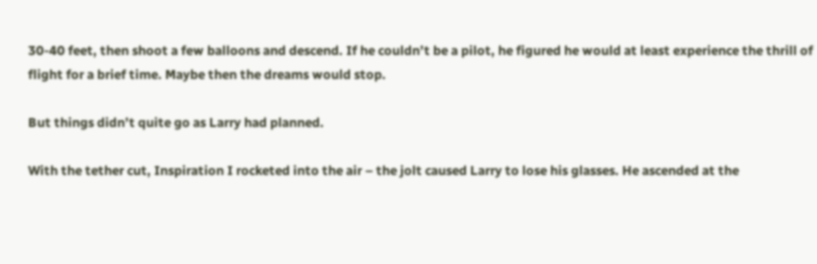30-40 feet, then shoot a few balloons and descend. If he couldn’t be a pilot, he figured he would at least experience the thrill of flight for a brief time. Maybe then the dreams would stop.

But things didn’t quite go as Larry had planned.

With the tether cut, Inspiration I rocketed into the air – the jolt caused Larry to lose his glasses. He ascended at the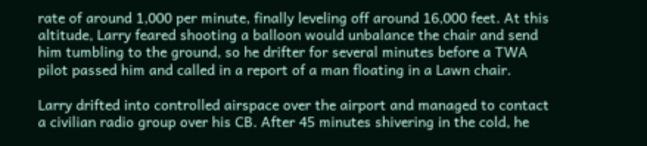rate of around 1,000 per minute, finally leveling off around 16,000 feet. At this altitude, Larry feared shooting a balloon would unbalance the chair and send him tumbling to the ground, so he drifter for several minutes before a TWA pilot passed him and called in a report of a man floating in a Lawn chair.

Larry drifted into controlled airspace over the airport and managed to contact a civilian radio group over his CB. After 45 minutes shivering in the cold, he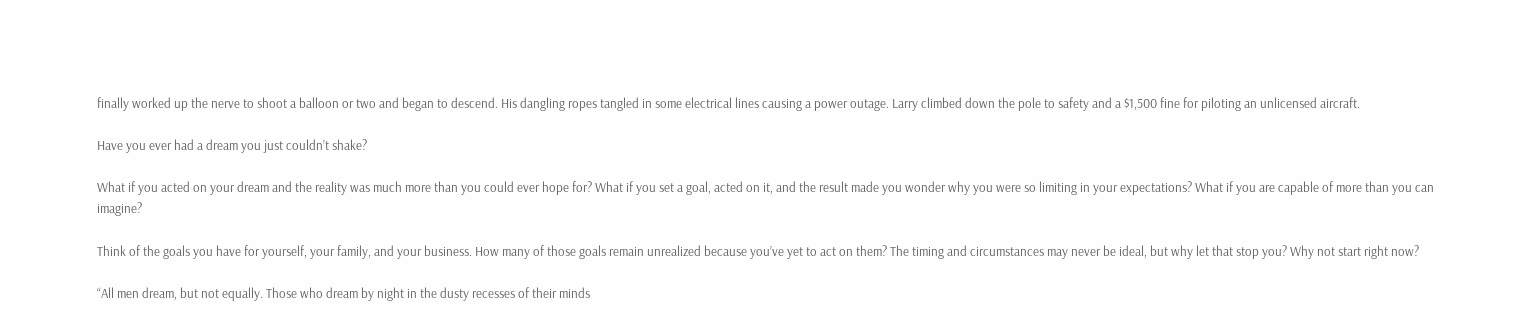finally worked up the nerve to shoot a balloon or two and began to descend. His dangling ropes tangled in some electrical lines causing a power outage. Larry climbed down the pole to safety and a $1,500 fine for piloting an unlicensed aircraft.

Have you ever had a dream you just couldn’t shake?

What if you acted on your dream and the reality was much more than you could ever hope for? What if you set a goal, acted on it, and the result made you wonder why you were so limiting in your expectations? What if you are capable of more than you can imagine?

Think of the goals you have for yourself, your family, and your business. How many of those goals remain unrealized because you’ve yet to act on them? The timing and circumstances may never be ideal, but why let that stop you? Why not start right now?

“All men dream, but not equally. Those who dream by night in the dusty recesses of their minds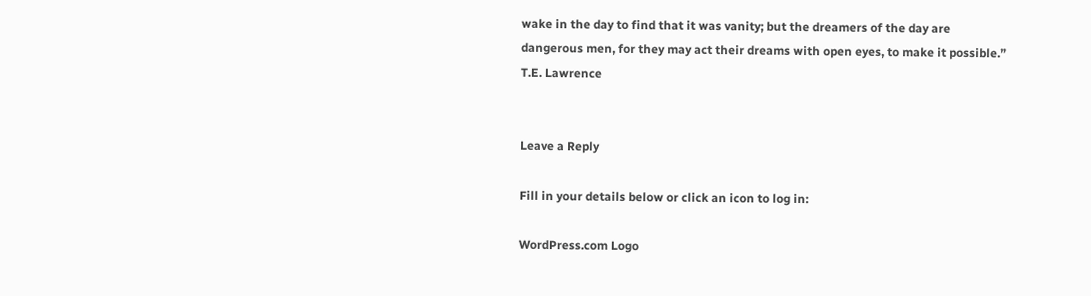wake in the day to find that it was vanity; but the dreamers of the day are dangerous men, for they may act their dreams with open eyes, to make it possible.” T.E. Lawrence


Leave a Reply

Fill in your details below or click an icon to log in:

WordPress.com Logo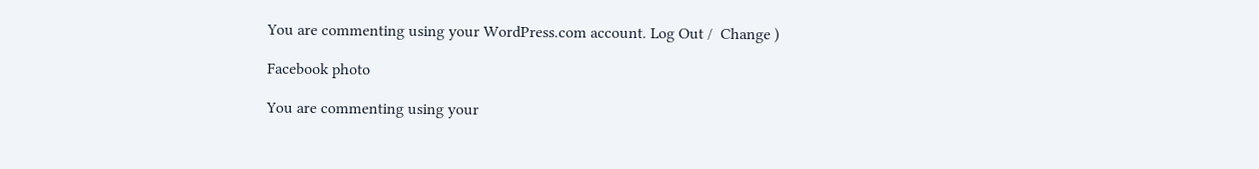You are commenting using your WordPress.com account. Log Out /  Change )

Facebook photo

You are commenting using your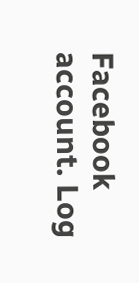Facebook account. Log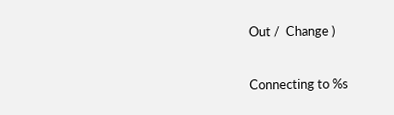Out /  Change )

Connecting to %s